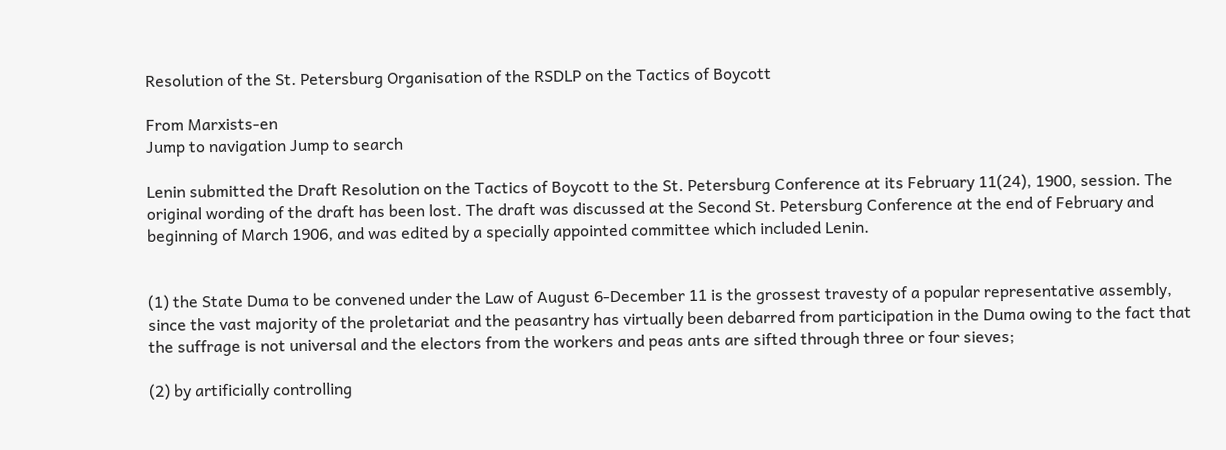Resolution of the St. Petersburg Organisation of the RSDLP on the Tactics of Boycott

From Marxists-en
Jump to navigation Jump to search

Lenin submitted the Draft Resolution on the Tactics of Boycott to the St. Petersburg Conference at its February 11(24), 1900, session. The original wording of the draft has been lost. The draft was discussed at the Second St. Petersburg Conference at the end of February and beginning of March 1906, and was edited by a specially appointed committee which included Lenin.


(1) the State Duma to be convened under the Law of August 6-December 11 is the grossest travesty of a popular representative assembly, since the vast majority of the proletariat and the peasantry has virtually been debarred from participation in the Duma owing to the fact that the suffrage is not universal and the electors from the workers and peas ants are sifted through three or four sieves;

(2) by artificially controlling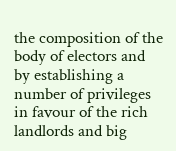the composition of the body of electors and by establishing a number of privileges in favour of the rich landlords and big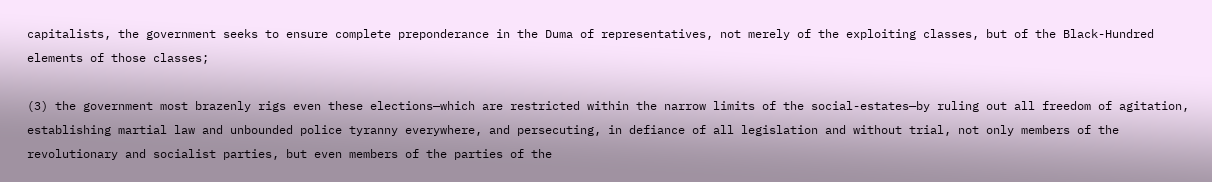capitalists, the government seeks to ensure complete preponderance in the Duma of representatives, not merely of the exploiting classes, but of the Black-Hundred elements of those classes;

(3) the government most brazenly rigs even these elections—which are restricted within the narrow limits of the social-estates—by ruling out all freedom of agitation, establishing martial law and unbounded police tyranny everywhere, and persecuting, in defiance of all legislation and without trial, not only members of the revolutionary and socialist parties, but even members of the parties of the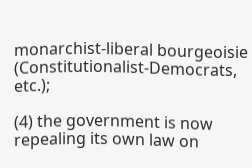monarchist-liberal bourgeoisie (Constitutionalist-Democrats, etc.);

(4) the government is now repealing its own law on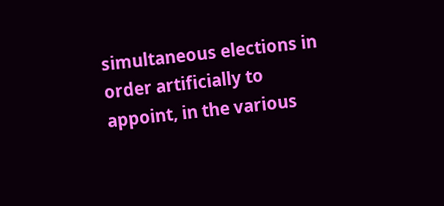simultaneous elections in order artificially to appoint, in the various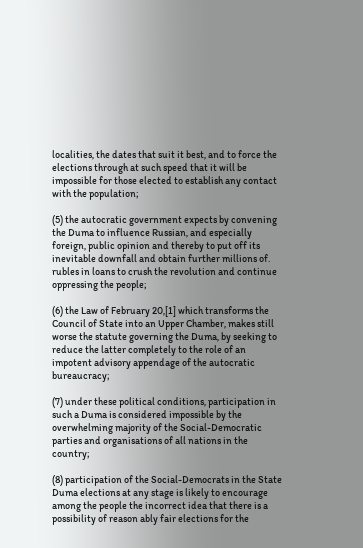localities, the dates that suit it best, and to force the elections through at such speed that it will be impossible for those elected to establish any contact with the population;

(5) the autocratic government expects by convening the Duma to influence Russian, and especially foreign, public opinion and thereby to put off its inevitable downfall and obtain further millions of. rubles in loans to crush the revolution and continue oppressing the people;

(6) the Law of February 20,[1] which transforms the Council of State into an Upper Chamber, makes still worse the statute governing the Duma, by seeking to reduce the latter completely to the role of an impotent advisory appendage of the autocratic bureaucracy;

(7) under these political conditions, participation in such a Duma is considered impossible by the overwhelming majority of the Social-Democratic parties and organisations of all nations in the country;

(8) participation of the Social-Democrats in the State Duma elections at any stage is likely to encourage among the people the incorrect idea that there is a possibility of reason ably fair elections for the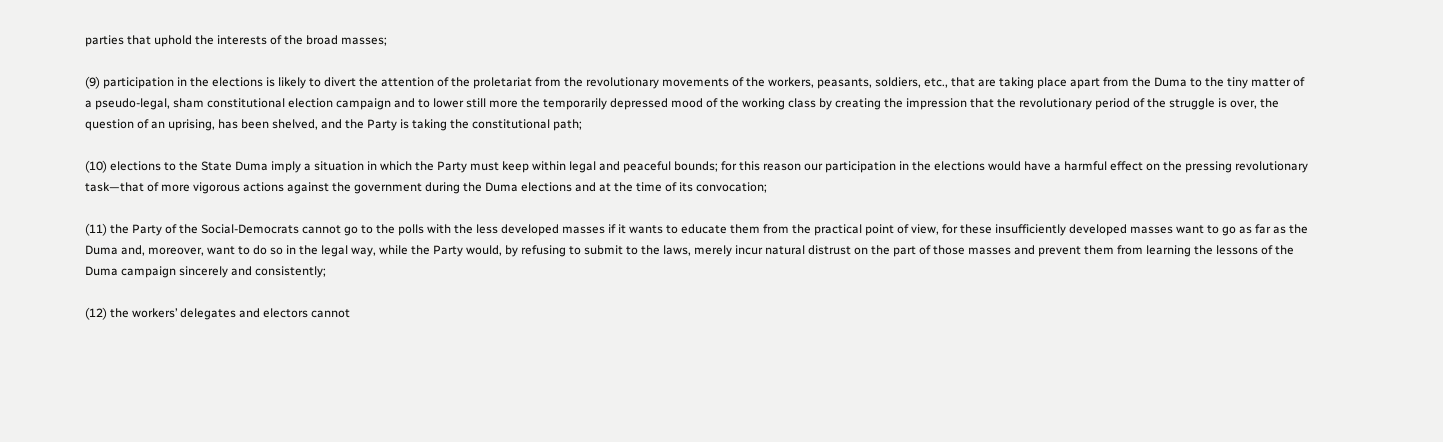parties that uphold the interests of the broad masses;

(9) participation in the elections is likely to divert the attention of the proletariat from the revolutionary movements of the workers, peasants, soldiers, etc., that are taking place apart from the Duma to the tiny matter of a pseudo-legal, sham constitutional election campaign and to lower still more the temporarily depressed mood of the working class by creating the impression that the revolutionary period of the struggle is over, the question of an uprising, has been shelved, and the Party is taking the constitutional path;

(10) elections to the State Duma imply a situation in which the Party must keep within legal and peaceful bounds; for this reason our participation in the elections would have a harmful effect on the pressing revolutionary task—that of more vigorous actions against the government during the Duma elections and at the time of its convocation;

(11) the Party of the Social-Democrats cannot go to the polls with the less developed masses if it wants to educate them from the practical point of view, for these insufficiently developed masses want to go as far as the Duma and, moreover, want to do so in the legal way, while the Party would, by refusing to submit to the laws, merely incur natural distrust on the part of those masses and prevent them from learning the lessons of the Duma campaign sincerely and consistently;

(12) the workers’ delegates and electors cannot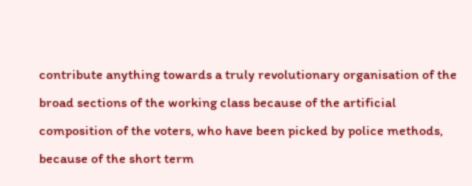contribute anything towards a truly revolutionary organisation of the broad sections of the working class because of the artificial composition of the voters, who have been picked by police methods, because of the short term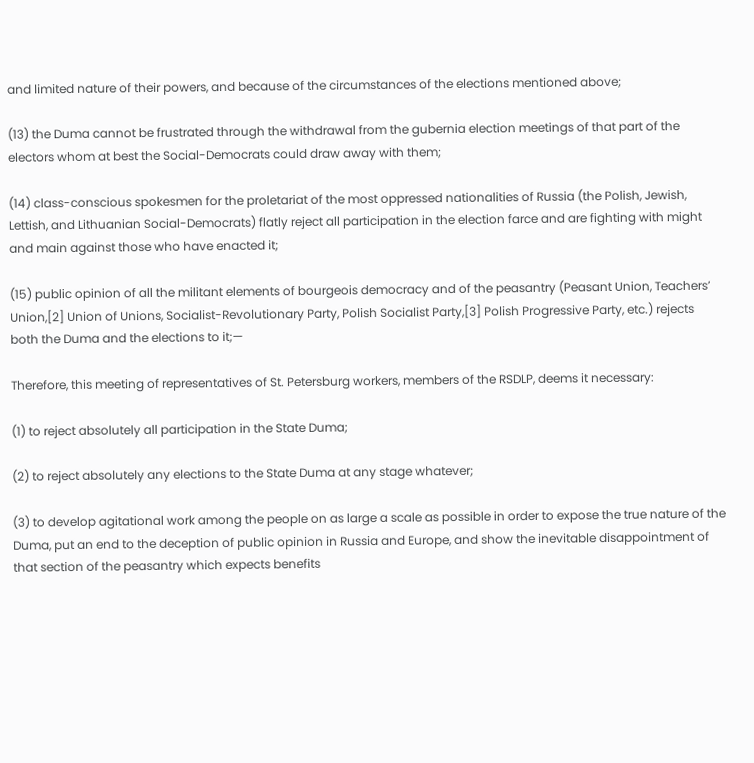and limited nature of their powers, and because of the circumstances of the elections mentioned above;

(13) the Duma cannot be frustrated through the withdrawal from the gubernia election meetings of that part of the electors whom at best the Social-Democrats could draw away with them;

(14) class-conscious spokesmen for the proletariat of the most oppressed nationalities of Russia (the Polish, Jewish, Lettish, and Lithuanian Social-Democrats) flatly reject all participation in the election farce and are fighting with might and main against those who have enacted it;

(15) public opinion of all the militant elements of bourgeois democracy and of the peasantry (Peasant Union, Teachers’ Union,[2] Union of Unions, Socialist-Revolutionary Party, Polish Socialist Party,[3] Polish Progressive Party, etc.) rejects both the Duma and the elections to it;—

Therefore, this meeting of representatives of St. Petersburg workers, members of the RSDLP, deems it necessary:

(1) to reject absolutely all participation in the State Duma;

(2) to reject absolutely any elections to the State Duma at any stage whatever;

(3) to develop agitational work among the people on as large a scale as possible in order to expose the true nature of the Duma, put an end to the deception of public opinion in Russia and Europe, and show the inevitable disappointment of that section of the peasantry which expects benefits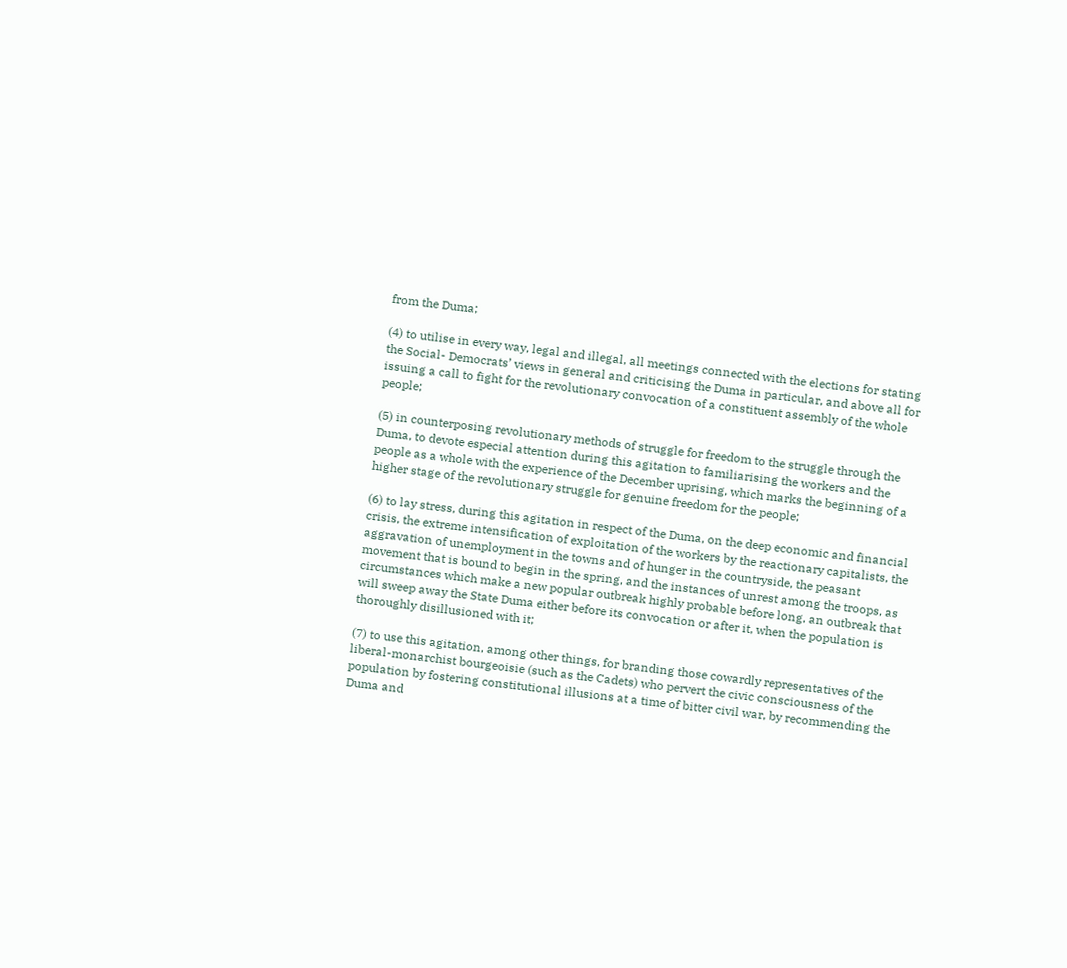from the Duma;

(4) to utilise in every way, legal and illegal, all meetings connected with the elections for stating the Social- Democrats’ views in general and criticising the Duma in particular, and above all for issuing a call to fight for the revolutionary convocation of a constituent assembly of the whole people;

(5) in counterposing revolutionary methods of struggle for freedom to the struggle through the Duma, to devote especial attention during this agitation to familiarising the workers and the people as a whole with the experience of the December uprising, which marks the beginning of a higher stage of the revolutionary struggle for genuine freedom for the people;

(6) to lay stress, during this agitation in respect of the Duma, on the deep economic and financial crisis, the extreme intensification of exploitation of the workers by the reactionary capitalists, the aggravation of unemployment in the towns and of hunger in the countryside, the peasant movement that is bound to begin in the spring, and the instances of unrest among the troops, as circumstances which make a new popular outbreak highly probable before long, an outbreak that will sweep away the State Duma either before its convocation or after it, when the population is thoroughly disillusioned with it;

(7) to use this agitation, among other things, for branding those cowardly representatives of the liberal-monarchist bourgeoisie (such as the Cadets) who pervert the civic consciousness of the population by fostering constitutional illusions at a time of bitter civil war, by recommending the Duma and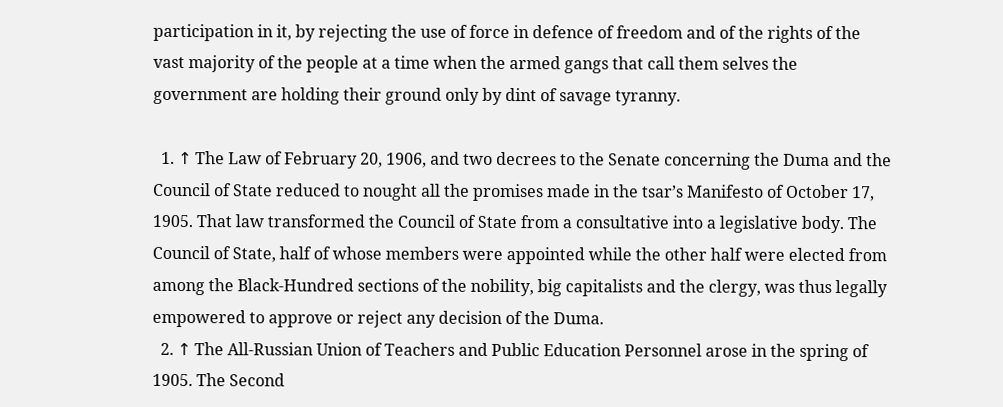participation in it, by rejecting the use of force in defence of freedom and of the rights of the vast majority of the people at a time when the armed gangs that call them selves the government are holding their ground only by dint of savage tyranny.

  1. ↑ The Law of February 20, 1906, and two decrees to the Senate concerning the Duma and the Council of State reduced to nought all the promises made in the tsar’s Manifesto of October 17, 1905. That law transformed the Council of State from a consultative into a legislative body. The Council of State, half of whose members were appointed while the other half were elected from among the Black-Hundred sections of the nobility, big capitalists and the clergy, was thus legally empowered to approve or reject any decision of the Duma.
  2. ↑ The All-Russian Union of Teachers and Public Education Personnel arose in the spring of 1905. The Second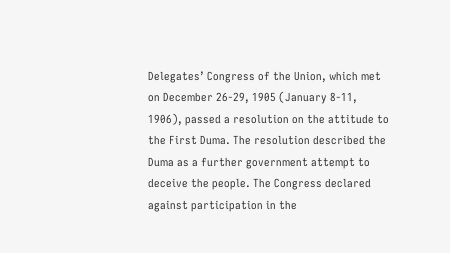Delegates’ Congress of the Union, which met on December 26-29, 1905 (January 8-11, 1906), passed a resolution on the attitude to the First Duma. The resolution described the Duma as a further government attempt to deceive the people. The Congress declared against participation in the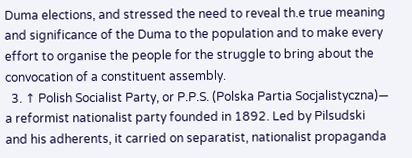Duma elections, and stressed the need to reveal th.e true meaning and significance of the Duma to the population and to make every effort to organise the people for the struggle to bring about the convocation of a constituent assembly.
  3. ↑ Polish Socialist Party, or P.P.S. (Polska Partia Socjalistyczna)— a reformist nationalist party founded in 1892. Led by Pilsudski and his adherents, it carried on separatist, nationalist propaganda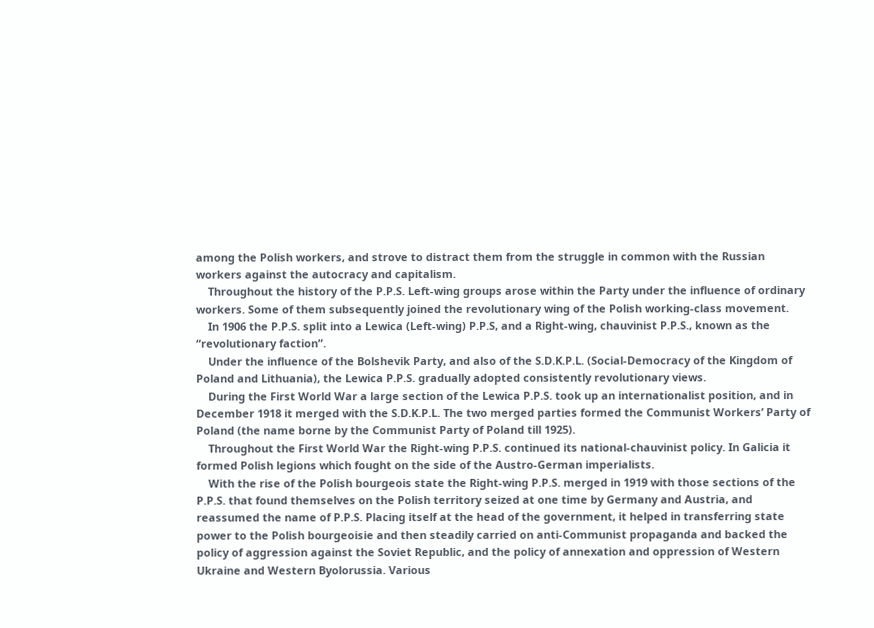among the Polish workers, and strove to distract them from the struggle in common with the Russian workers against the autocracy and capitalism.
    Throughout the history of the P.P.S. Left-wing groups arose within the Party under the influence of ordinary workers. Some of them subsequently joined the revolutionary wing of the Polish working-class movement.
    In 1906 the P.P.S. split into a Lewica (Left-wing) P.P.S, and a Right-wing, chauvinist P.P.S., known as the “revolutionary faction”.
    Under the influence of the Bolshevik Party, and also of the S.D.K.P.L. (Social-Democracy of the Kingdom of Poland and Lithuania), the Lewica P.P.S. gradually adopted consistently revolutionary views.
    During the First World War a large section of the Lewica P.P.S. took up an internationalist position, and in December 1918 it merged with the S.D.K.P.L. The two merged parties formed the Communist Workers’ Party of Poland (the name borne by the Communist Party of Poland till 1925).
    Throughout the First World War the Right-wing P.P.S. continued its national-chauvinist policy. In Galicia it formed Polish legions which fought on the side of the Austro-German imperialists.
    With the rise of the Polish bourgeois state the Right-wing P.P.S. merged in 1919 with those sections of the P.P.S. that found themselves on the Polish territory seized at one time by Germany and Austria, and reassumed the name of P.P.S. Placing itself at the head of the government, it helped in transferring state power to the Polish bourgeoisie and then steadily carried on anti-Communist propaganda and backed the policy of aggression against the Soviet Republic, and the policy of annexation and oppression of Western Ukraine and Western Byolorussia. Various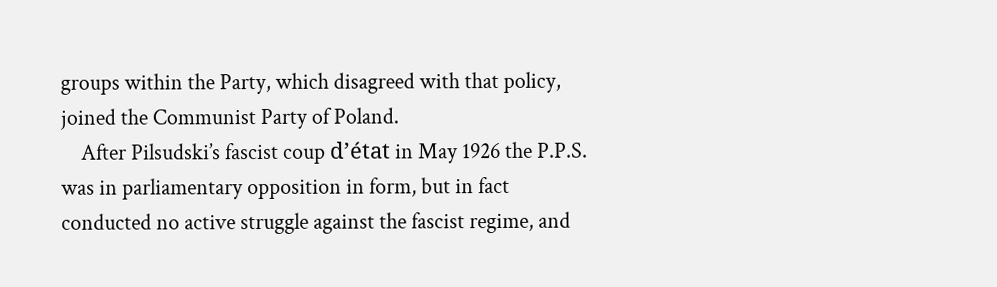groups within the Party, which disagreed with that policy, joined the Communist Party of Poland.
    After Pilsudski’s fascist coup d’état in May 1926 the P.P.S. was in parliamentary opposition in form, but in fact conducted no active struggle against the fascist regime, and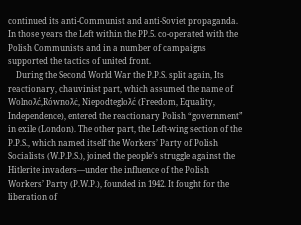continued its anti-Communist and anti-Soviet propaganda. In those years the Left within the PP.5. co-operated with the Polish Communists and in a number of campaigns supported the tactics of united front.
    During the Second World War the P.P.S. split again, Its reactionary, chauvinist part, which assumed the name of Wolnoƛć,Równoƛċ, Niepodtegloƛć (Freedom, Equality, Independence), entered the reactionary Polish “government” in exile (London). The other part, the Left-wing section of the P.P.S., which named itself the Workers’ Party of Polish Socialists (W.P.P.S.), joined the people’s struggle against the Hitlerite invaders—under the influence of the Polish Workers’ Party (P.W.P.), founded in 1942. It fought for the liberation of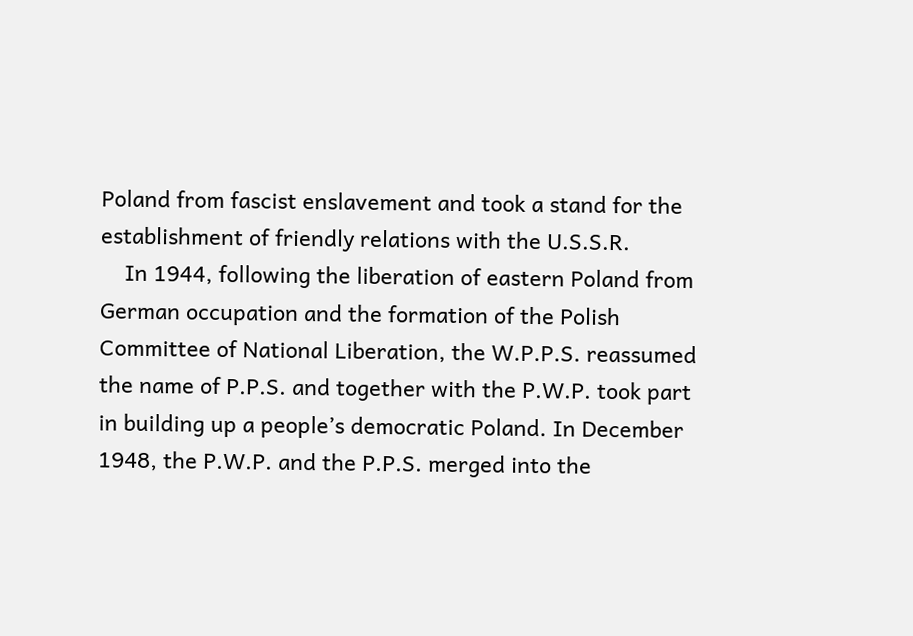Poland from fascist enslavement and took a stand for the establishment of friendly relations with the U.S.S.R.
    In 1944, following the liberation of eastern Poland from German occupation and the formation of the Polish Committee of National Liberation, the W.P.P.S. reassumed the name of P.P.S. and together with the P.W.P. took part in building up a people’s democratic Poland. In December 1948, the P.W.P. and the P.P.S. merged into the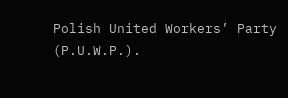Polish United Workers’ Party (P.U.W.P.).